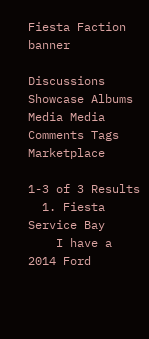Fiesta Faction banner

Discussions Showcase Albums Media Media Comments Tags Marketplace

1-3 of 3 Results
  1. Fiesta Service Bay
    I have a 2014 Ford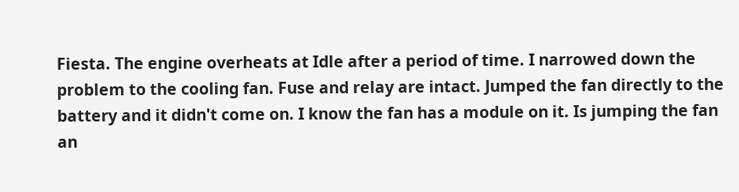Fiesta. The engine overheats at Idle after a period of time. I narrowed down the problem to the cooling fan. Fuse and relay are intact. Jumped the fan directly to the battery and it didn't come on. I know the fan has a module on it. Is jumping the fan an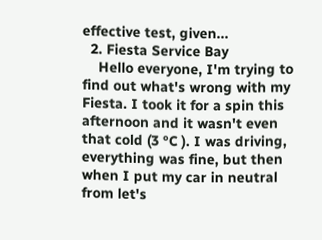effective test, given...
  2. Fiesta Service Bay
    Hello everyone, I'm trying to find out what's wrong with my Fiesta. I took it for a spin this afternoon and it wasn't even that cold (3 °C ). I was driving, everything was fine, but then when I put my car in neutral from let's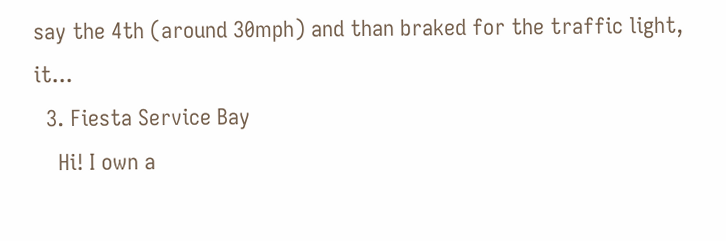say the 4th (around 30mph) and than braked for the traffic light, it...
  3. Fiesta Service Bay
    Hi! I own a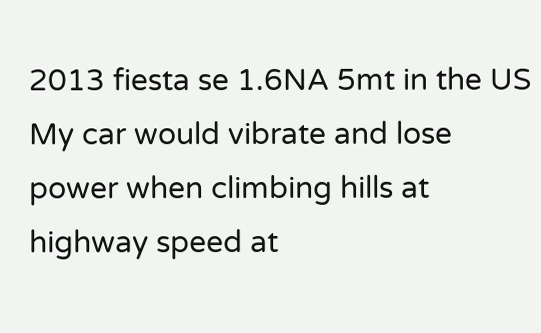2013 fiesta se 1.6NA 5mt in the US My car would vibrate and lose power when climbing hills at highway speed at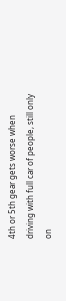4th or 5th gear gets worse when driving with full car of people, still only on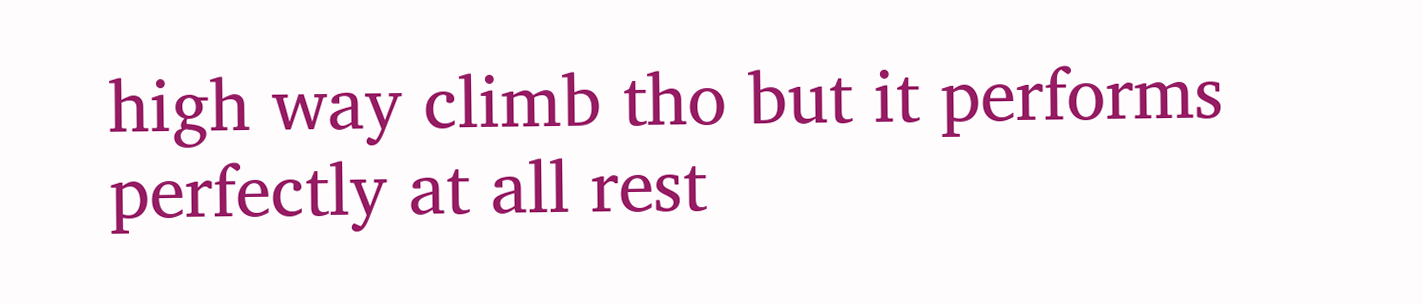high way climb tho but it performs perfectly at all rest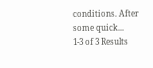conditions. After some quick...
1-3 of 3 Results